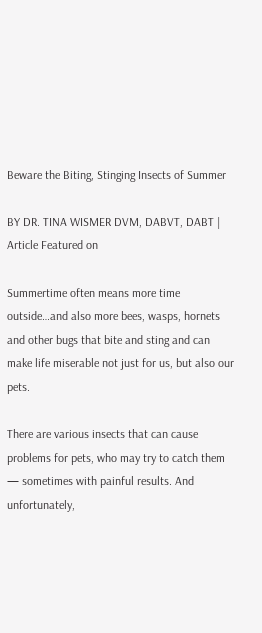Beware the Biting, Stinging Insects of Summer

BY DR. TINA WISMER DVM, DABVT, DABT | Article Featured on

Summertime often means more time outside…and also more bees, wasps, hornets and other bugs that bite and sting and can make life miserable not just for us, but also our pets.

There are various insects that can cause problems for pets, who may try to catch them — sometimes with painful results. And unfortunately,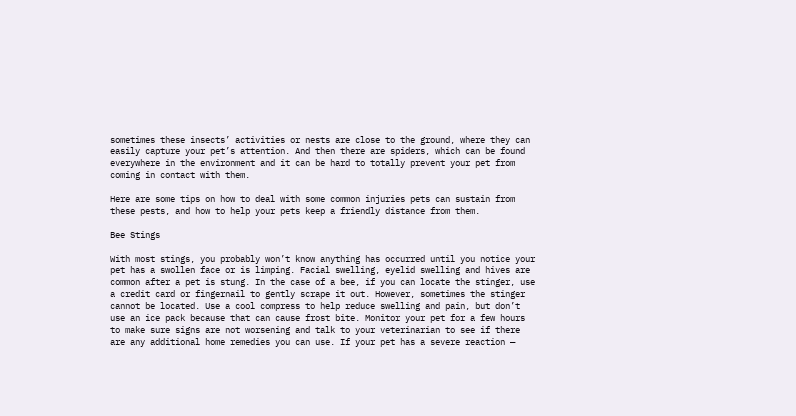sometimes these insects’ activities or nests are close to the ground, where they can easily capture your pet’s attention. And then there are spiders, which can be found everywhere in the environment and it can be hard to totally prevent your pet from coming in contact with them.

Here are some tips on how to deal with some common injuries pets can sustain from these pests, and how to help your pets keep a friendly distance from them.

Bee Stings

With most stings, you probably won’t know anything has occurred until you notice your pet has a swollen face or is limping. Facial swelling, eyelid swelling and hives are common after a pet is stung. In the case of a bee, if you can locate the stinger, use a credit card or fingernail to gently scrape it out. However, sometimes the stinger cannot be located. Use a cool compress to help reduce swelling and pain, but don’t use an ice pack because that can cause frost bite. Monitor your pet for a few hours to make sure signs are not worsening and talk to your veterinarian to see if there are any additional home remedies you can use. If your pet has a severe reaction —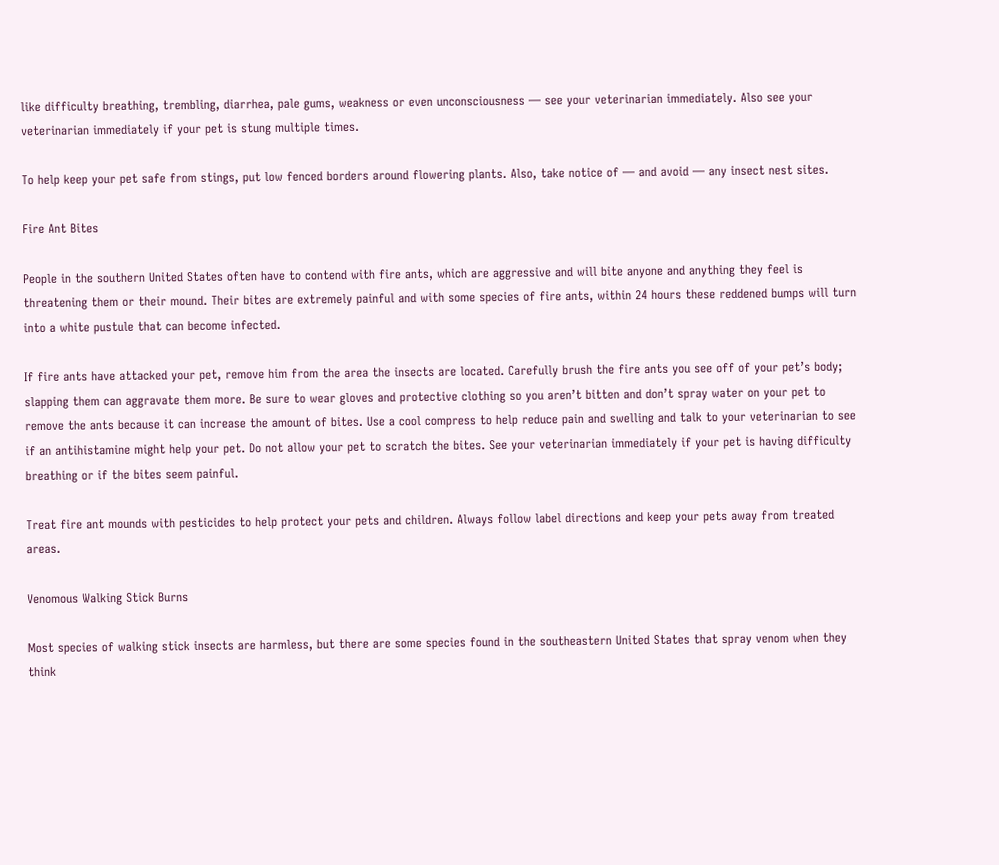like difficulty breathing, trembling, diarrhea, pale gums, weakness or even unconsciousness — see your veterinarian immediately. Also see your veterinarian immediately if your pet is stung multiple times.

To help keep your pet safe from stings, put low fenced borders around flowering plants. Also, take notice of — and avoid — any insect nest sites.

Fire Ant Bites

People in the southern United States often have to contend with fire ants, which are aggressive and will bite anyone and anything they feel is threatening them or their mound. Their bites are extremely painful and with some species of fire ants, within 24 hours these reddened bumps will turn into a white pustule that can become infected.

If fire ants have attacked your pet, remove him from the area the insects are located. Carefully brush the fire ants you see off of your pet’s body; slapping them can aggravate them more. Be sure to wear gloves and protective clothing so you aren’t bitten and don’t spray water on your pet to remove the ants because it can increase the amount of bites. Use a cool compress to help reduce pain and swelling and talk to your veterinarian to see if an antihistamine might help your pet. Do not allow your pet to scratch the bites. See your veterinarian immediately if your pet is having difficulty breathing or if the bites seem painful.

Treat fire ant mounds with pesticides to help protect your pets and children. Always follow label directions and keep your pets away from treated areas.

Venomous Walking Stick Burns

Most species of walking stick insects are harmless, but there are some species found in the southeastern United States that spray venom when they think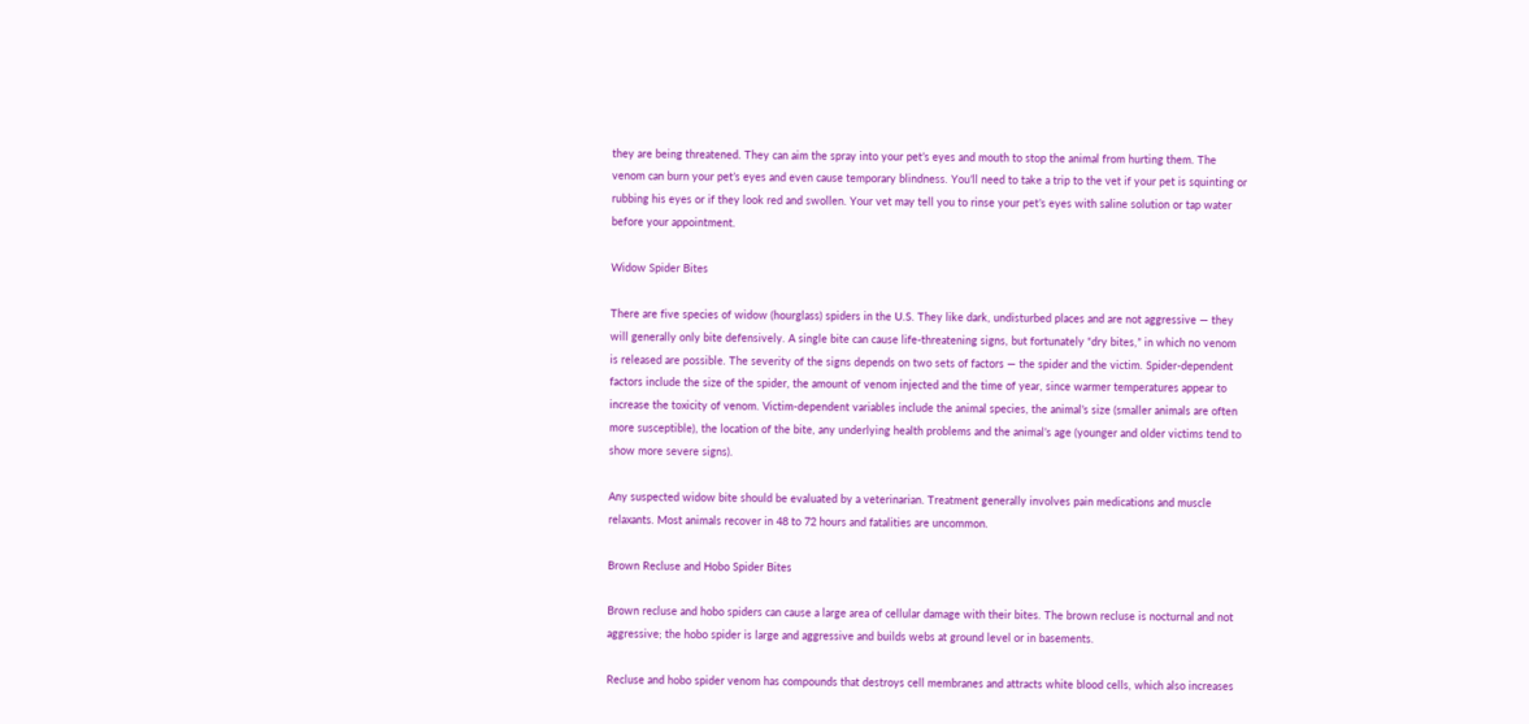they are being threatened. They can aim the spray into your pet’s eyes and mouth to stop the animal from hurting them. The venom can burn your pet’s eyes and even cause temporary blindness. You’ll need to take a trip to the vet if your pet is squinting or rubbing his eyes or if they look red and swollen. Your vet may tell you to rinse your pet’s eyes with saline solution or tap water before your appointment.

Widow Spider Bites

There are five species of widow (hourglass) spiders in the U.S. They like dark, undisturbed places and are not aggressive — they will generally only bite defensively. A single bite can cause life-threatening signs, but fortunately “dry bites,” in which no venom is released are possible. The severity of the signs depends on two sets of factors — the spider and the victim. Spider-dependent factors include the size of the spider, the amount of venom injected and the time of year, since warmer temperatures appear to increase the toxicity of venom. Victim-dependent variables include the animal species, the animal’s size (smaller animals are often more susceptible), the location of the bite, any underlying health problems and the animal’s age (younger and older victims tend to show more severe signs).

Any suspected widow bite should be evaluated by a veterinarian. Treatment generally involves pain medications and muscle relaxants. Most animals recover in 48 to 72 hours and fatalities are uncommon.

Brown Recluse and Hobo Spider Bites

Brown recluse and hobo spiders can cause a large area of cellular damage with their bites. The brown recluse is nocturnal and not aggressive; the hobo spider is large and aggressive and builds webs at ground level or in basements.

Recluse and hobo spider venom has compounds that destroys cell membranes and attracts white blood cells, which also increases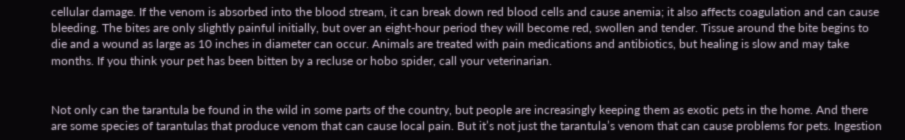cellular damage. If the venom is absorbed into the blood stream, it can break down red blood cells and cause anemia; it also affects coagulation and can cause bleeding. The bites are only slightly painful initially, but over an eight-hour period they will become red, swollen and tender. Tissue around the bite begins to die and a wound as large as 10 inches in diameter can occur. Animals are treated with pain medications and antibiotics, but healing is slow and may take months. If you think your pet has been bitten by a recluse or hobo spider, call your veterinarian.


Not only can the tarantula be found in the wild in some parts of the country, but people are increasingly keeping them as exotic pets in the home. And there are some species of tarantulas that produce venom that can cause local pain. But it’s not just the tarantula’s venom that can cause problems for pets. Ingestion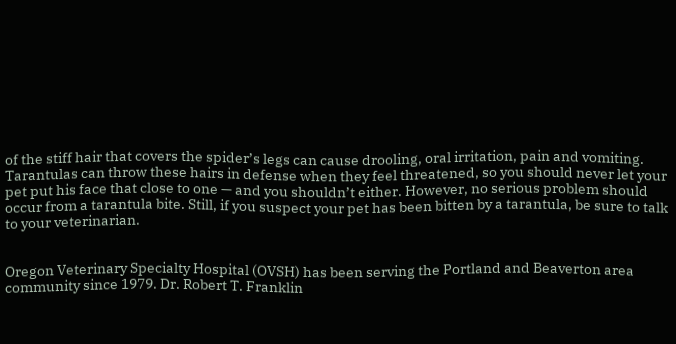of the stiff hair that covers the spider’s legs can cause drooling, oral irritation, pain and vomiting. Tarantulas can throw these hairs in defense when they feel threatened, so you should never let your pet put his face that close to one — and you shouldn’t either. However, no serious problem should occur from a tarantula bite. Still, if you suspect your pet has been bitten by a tarantula, be sure to talk to your veterinarian.


Oregon Veterinary Specialty Hospital (OVSH) has been serving the Portland and Beaverton area community since 1979. Dr. Robert T. Franklin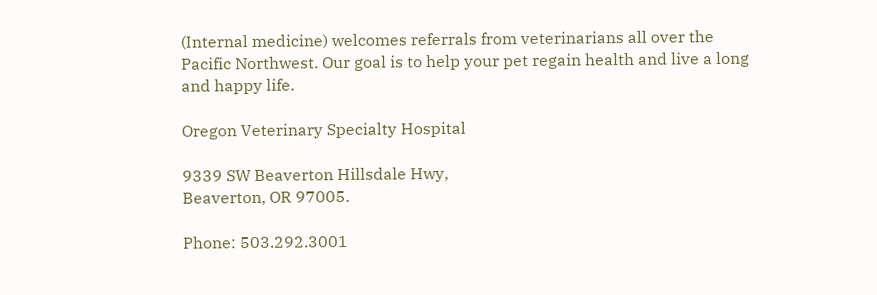(Internal medicine) welcomes referrals from veterinarians all over the Pacific Northwest. Our goal is to help your pet regain health and live a long and happy life.

Oregon Veterinary Specialty Hospital

9339 SW Beaverton Hillsdale Hwy,
Beaverton, OR 97005.

Phone: 503.292.3001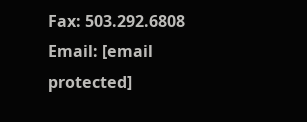Fax: 503.292.6808
Email: [email protected]